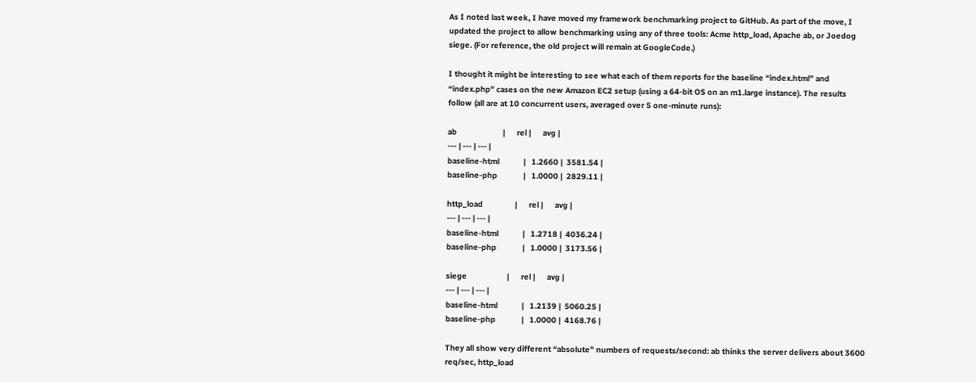As I noted last week, I have moved my framework benchmarking project to GitHub. As part of the move, I updated the project to allow benchmarking using any of three tools: Acme http_load, Apache ab, or Joedog siege. (For reference, the old project will remain at GoogleCode.)

I thought it might be interesting to see what each of them reports for the baseline “index.html” and “index.php” cases on the new Amazon EC2 setup (using a 64-bit OS on an m1.large instance). The results follow (all are at 10 concurrent users, averaged over 5 one-minute runs):

ab                       |      rel |      avg |
--- | --- | --- |
baseline-html            |   1.2660 |  3581.54 |
baseline-php             |   1.0000 |  2829.11 |

http_load                |      rel |      avg |
--- | --- | --- |
baseline-html            |   1.2718 |  4036.24 |
baseline-php             |   1.0000 |  3173.56 |

siege                    |      rel |      avg |
--- | --- | --- |
baseline-html            |   1.2139 |  5060.25 |
baseline-php             |   1.0000 |  4168.76 |

They all show very different “absolute” numbers of requests/second: ab thinks the server delivers about 3600 req/sec, http_load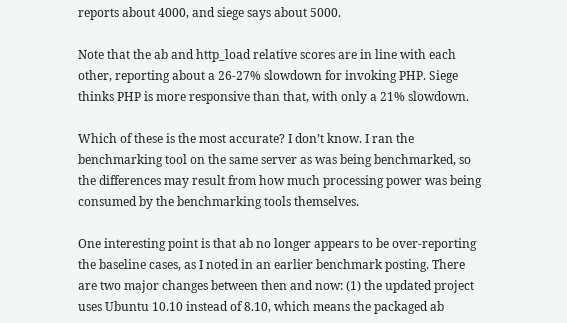reports about 4000, and siege says about 5000.

Note that the ab and http_load relative scores are in line with each other, reporting about a 26-27% slowdown for invoking PHP. Siege thinks PHP is more responsive than that, with only a 21% slowdown.

Which of these is the most accurate? I don’t know. I ran the benchmarking tool on the same server as was being benchmarked, so the differences may result from how much processing power was being consumed by the benchmarking tools themselves.

One interesting point is that ab no longer appears to be over-reporting the baseline cases, as I noted in an earlier benchmark posting. There are two major changes between then and now: (1) the updated project uses Ubuntu 10.10 instead of 8.10, which means the packaged ab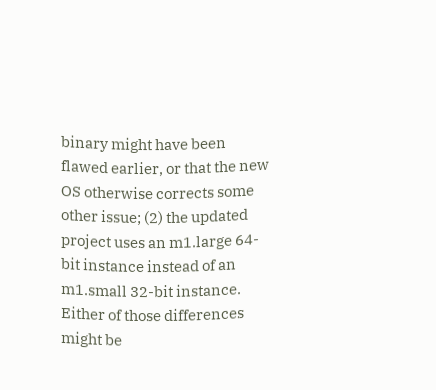binary might have been flawed earlier, or that the new OS otherwise corrects some other issue; (2) the updated project uses an m1.large 64-bit instance instead of an m1.small 32-bit instance. Either of those differences might be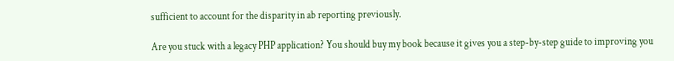sufficient to account for the disparity in ab reporting previously.

Are you stuck with a legacy PHP application? You should buy my book because it gives you a step-by-step guide to improving you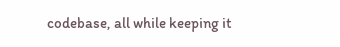codebase, all while keeping it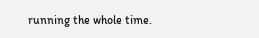running the whole time.